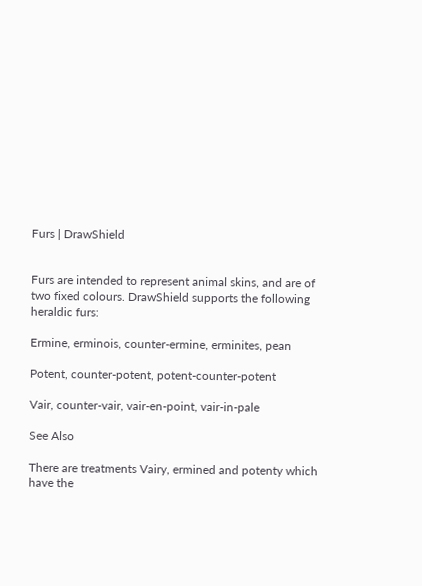Furs | DrawShield


Furs are intended to represent animal skins, and are of two fixed colours. DrawShield supports the following heraldic furs:

Ermine, erminois, counter-ermine, erminites, pean

Potent, counter-potent, potent-counter-potent

Vair, counter-vair, vair-en-point, vair-in-pale

See Also

There are treatments Vairy, ermined and potenty which have the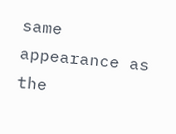same appearance as the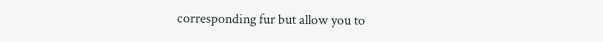corresponding fur but allow you to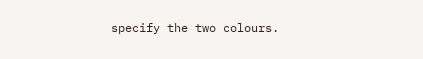specify the two colours.